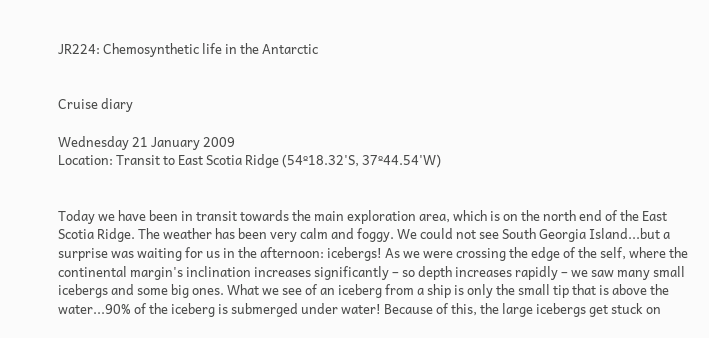JR224: Chemosynthetic life in the Antarctic


Cruise diary

Wednesday 21 January 2009
Location: Transit to East Scotia Ridge (54º18.32'S, 37º44.54'W)


Today we have been in transit towards the main exploration area, which is on the north end of the East Scotia Ridge. The weather has been very calm and foggy. We could not see South Georgia Island...but a surprise was waiting for us in the afternoon: icebergs! As we were crossing the edge of the self, where the continental margin's inclination increases significantly – so depth increases rapidly – we saw many small icebergs and some big ones. What we see of an iceberg from a ship is only the small tip that is above the water...90% of the iceberg is submerged under water! Because of this, the large icebergs get stuck on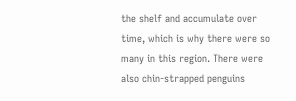the shelf and accumulate over time, which is why there were so many in this region. There were also chin-strapped penguins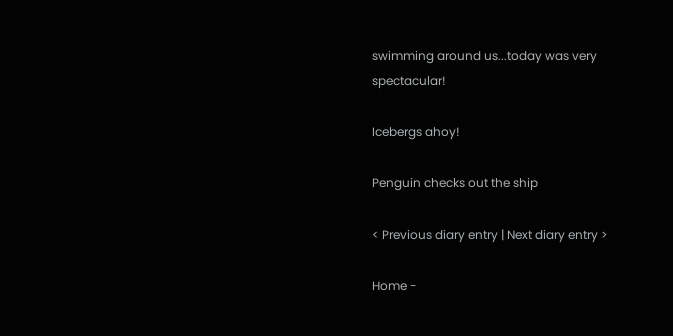swimming around us...today was very spectacular!

Icebergs ahoy!

Penguin checks out the ship

< Previous diary entry | Next diary entry >

Home -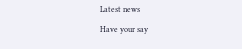Latest news

Have your say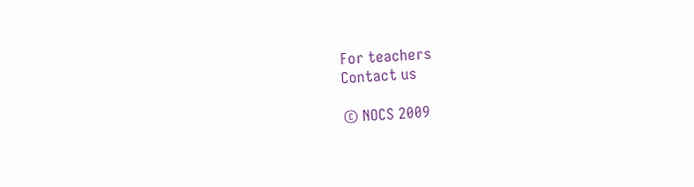For teachers
Contact us

© NOCS 2009